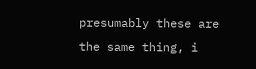presumably these are the same thing, i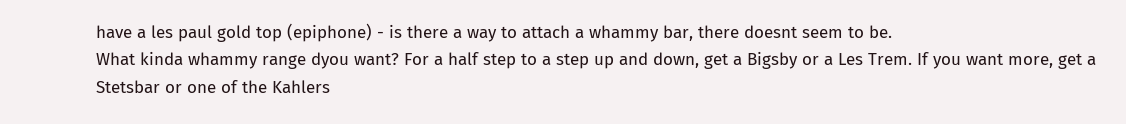have a les paul gold top (epiphone) - is there a way to attach a whammy bar, there doesnt seem to be.
What kinda whammy range dyou want? For a half step to a step up and down, get a Bigsby or a Les Trem. If you want more, get a Stetsbar or one of the Kahlers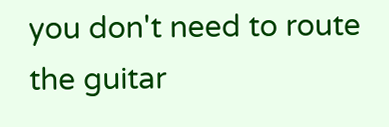you don't need to route the guitar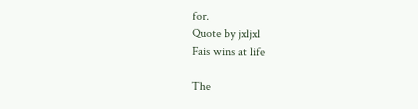for.
Quote by jxljxl
Fais wins at life

The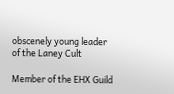obscenely young leader of the Laney Cult

Member of the EHX Guild